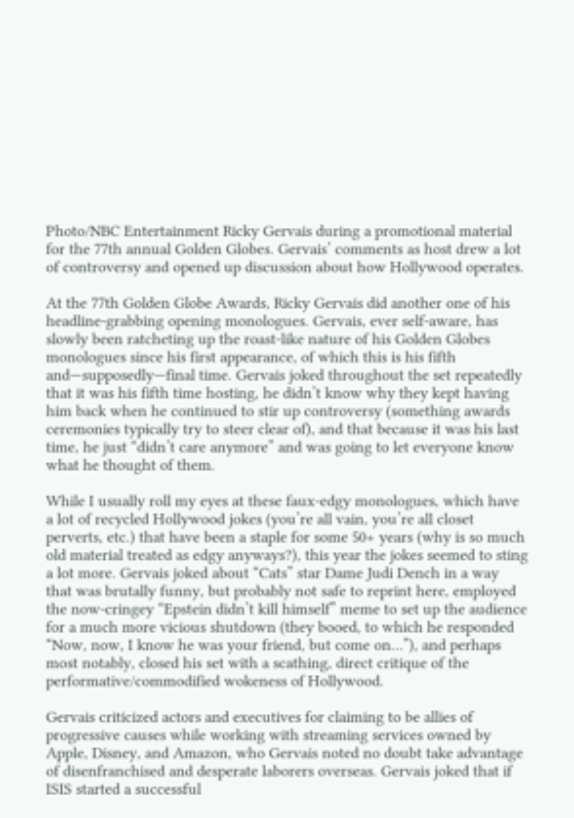Photo/NBC Entertainment Ricky Gervais during a promotional material for the 77th annual Golden Globes. Gervais’ comments as host drew a lot of controversy and opened up discussion about how Hollywood operates.

At the 77th Golden Globe Awards, Ricky Gervais did another one of his headline-grabbing opening monologues. Gervais, ever self-aware, has slowly been ratcheting up the roast-like nature of his Golden Globes monologues since his first appearance, of which this is his fifth and—supposedly—final time. Gervais joked throughout the set repeatedly that it was his fifth time hosting, he didn’t know why they kept having him back when he continued to stir up controversy (something awards ceremonies typically try to steer clear of), and that because it was his last time, he just “didn’t care anymore” and was going to let everyone know what he thought of them.

While I usually roll my eyes at these faux-edgy monologues, which have a lot of recycled Hollywood jokes (you’re all vain, you’re all closet perverts, etc.) that have been a staple for some 50+ years (why is so much old material treated as edgy anyways?), this year the jokes seemed to sting a lot more. Gervais joked about “Cats” star Dame Judi Dench in a way that was brutally funny, but probably not safe to reprint here, employed the now-cringey “Epstein didn’t kill himself” meme to set up the audience for a much more vicious shutdown (they booed, to which he responded “Now, now, I know he was your friend, but come on…”), and perhaps most notably, closed his set with a scathing, direct critique of the performative/commodified wokeness of Hollywood.

Gervais criticized actors and executives for claiming to be allies of progressive causes while working with streaming services owned by Apple, Disney, and Amazon, who Gervais noted no doubt take advantage of disenfranchised and desperate laborers overseas. Gervais joked that if ISIS started a successful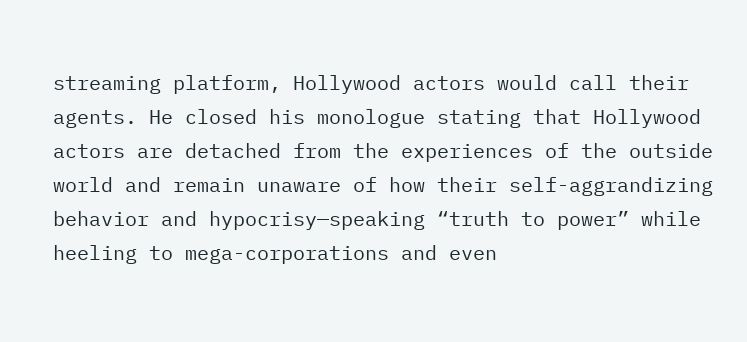streaming platform, Hollywood actors would call their agents. He closed his monologue stating that Hollywood actors are detached from the experiences of the outside world and remain unaware of how their self-aggrandizing behavior and hypocrisy—speaking “truth to power” while heeling to mega-corporations and even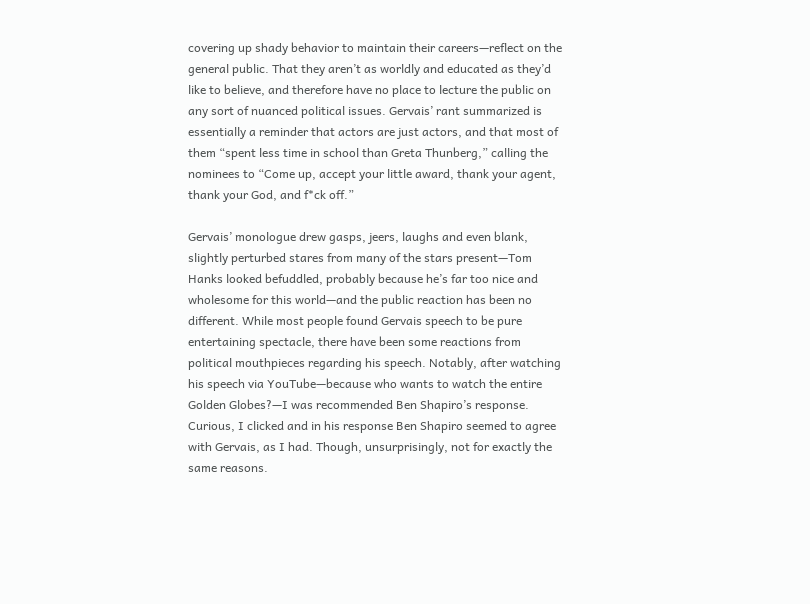covering up shady behavior to maintain their careers—reflect on the general public. That they aren’t as worldly and educated as they’d like to believe, and therefore have no place to lecture the public on any sort of nuanced political issues. Gervais’ rant summarized is essentially a reminder that actors are just actors, and that most of them “spent less time in school than Greta Thunberg,” calling the nominees to “Come up, accept your little award, thank your agent, thank your God, and f*ck off.”

Gervais’ monologue drew gasps, jeers, laughs and even blank, slightly perturbed stares from many of the stars present—Tom Hanks looked befuddled, probably because he’s far too nice and wholesome for this world—and the public reaction has been no different. While most people found Gervais speech to be pure entertaining spectacle, there have been some reactions from political mouthpieces regarding his speech. Notably, after watching his speech via YouTube—because who wants to watch the entire Golden Globes?—I was recommended Ben Shapiro’s response. Curious, I clicked and in his response Ben Shapiro seemed to agree with Gervais, as I had. Though, unsurprisingly, not for exactly the same reasons.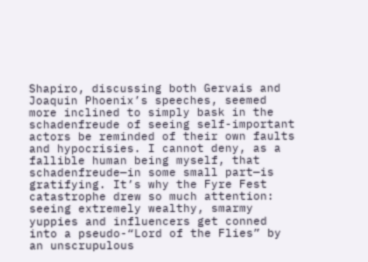Shapiro, discussing both Gervais and Joaquin Phoenix’s speeches, seemed more inclined to simply bask in the schadenfreude of seeing self-important actors be reminded of their own faults and hypocrisies. I cannot deny, as a fallible human being myself, that schadenfreude—in some small part—is gratifying. It’s why the Fyre Fest catastrophe drew so much attention: seeing extremely wealthy, smarmy yuppies and influencers get conned into a pseudo-“Lord of the Flies” by an unscrupulous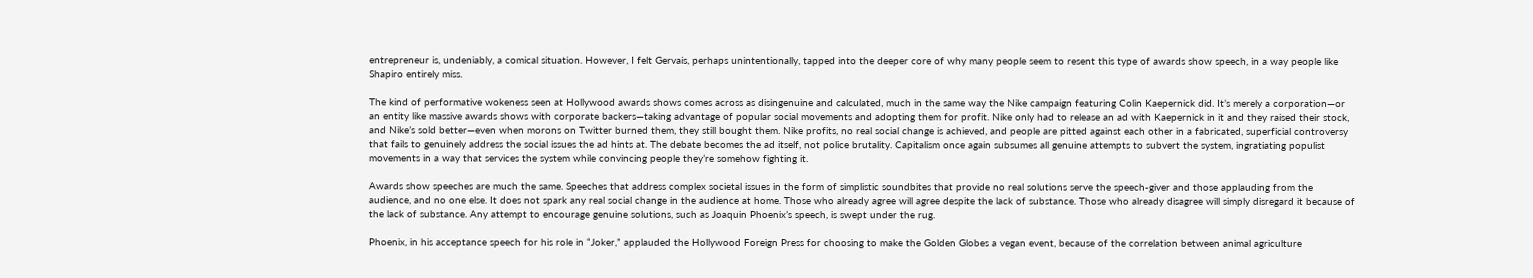entrepreneur is, undeniably, a comical situation. However, I felt Gervais, perhaps unintentionally, tapped into the deeper core of why many people seem to resent this type of awards show speech, in a way people like Shapiro entirely miss.

The kind of performative wokeness seen at Hollywood awards shows comes across as disingenuine and calculated, much in the same way the Nike campaign featuring Colin Kaepernick did. It’s merely a corporation—or an entity like massive awards shows with corporate backers—taking advantage of popular social movements and adopting them for profit. Nike only had to release an ad with Kaepernick in it and they raised their stock, and Nike’s sold better—even when morons on Twitter burned them, they still bought them. Nike profits, no real social change is achieved, and people are pitted against each other in a fabricated, superficial controversy that fails to genuinely address the social issues the ad hints at. The debate becomes the ad itself, not police brutality. Capitalism once again subsumes all genuine attempts to subvert the system, ingratiating populist movements in a way that services the system while convincing people they’re somehow fighting it.

Awards show speeches are much the same. Speeches that address complex societal issues in the form of simplistic soundbites that provide no real solutions serve the speech-giver and those applauding from the audience, and no one else. It does not spark any real social change in the audience at home. Those who already agree will agree despite the lack of substance. Those who already disagree will simply disregard it because of the lack of substance. Any attempt to encourage genuine solutions, such as Joaquin Phoenix’s speech, is swept under the rug.

Phoenix, in his acceptance speech for his role in “Joker,” applauded the Hollywood Foreign Press for choosing to make the Golden Globes a vegan event, because of the correlation between animal agriculture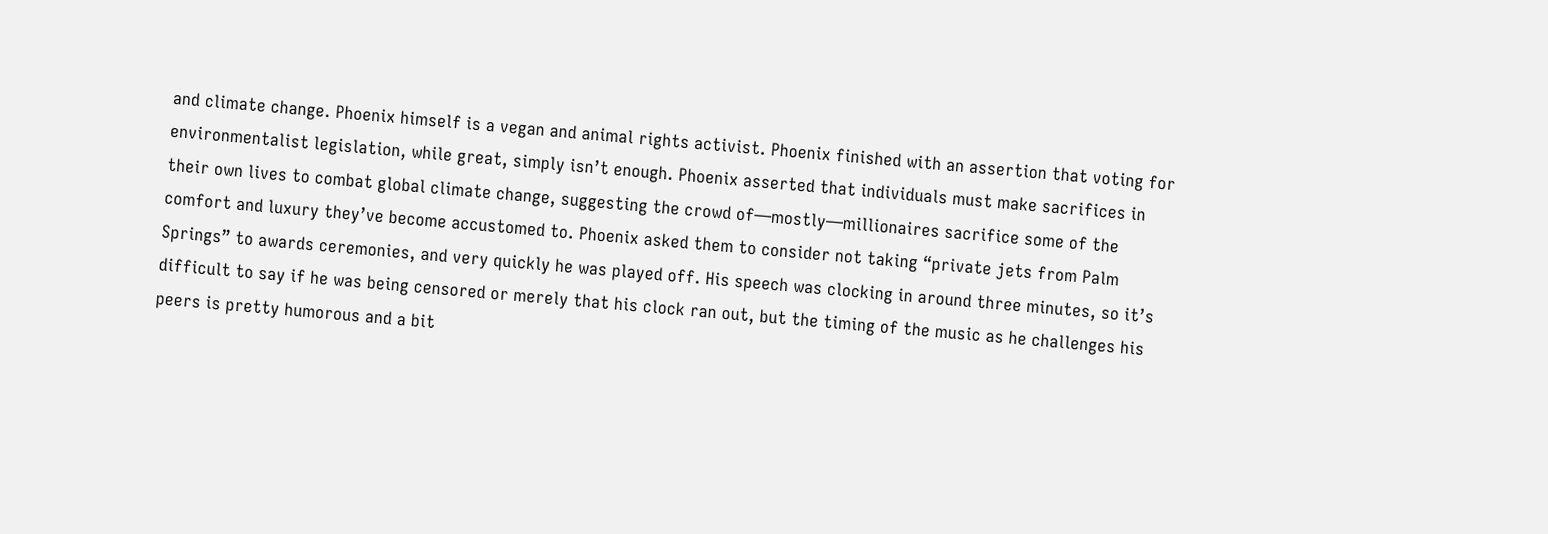and climate change. Phoenix himself is a vegan and animal rights activist. Phoenix finished with an assertion that voting for environmentalist legislation, while great, simply isn’t enough. Phoenix asserted that individuals must make sacrifices in their own lives to combat global climate change, suggesting the crowd of—mostly—millionaires sacrifice some of the comfort and luxury they’ve become accustomed to. Phoenix asked them to consider not taking “private jets from Palm Springs” to awards ceremonies, and very quickly he was played off. His speech was clocking in around three minutes, so it’s difficult to say if he was being censored or merely that his clock ran out, but the timing of the music as he challenges his peers is pretty humorous and a bit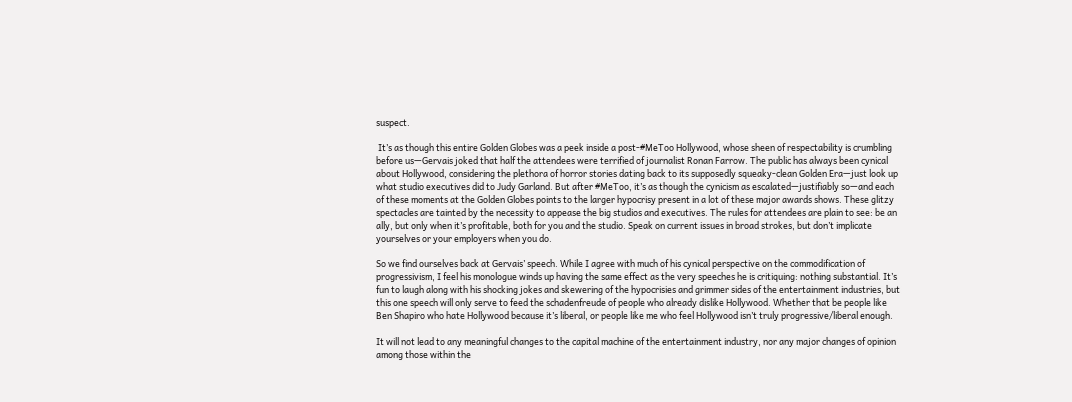suspect.

 It’s as though this entire Golden Globes was a peek inside a post-#MeToo Hollywood, whose sheen of respectability is crumbling before us—Gervais joked that half the attendees were terrified of journalist Ronan Farrow. The public has always been cynical about Hollywood, considering the plethora of horror stories dating back to its supposedly squeaky-clean Golden Era—just look up what studio executives did to Judy Garland. But after #MeToo, it’s as though the cynicism as escalated—justifiably so—and each of these moments at the Golden Globes points to the larger hypocrisy present in a lot of these major awards shows. These glitzy spectacles are tainted by the necessity to appease the big studios and executives. The rules for attendees are plain to see: be an ally, but only when it’s profitable, both for you and the studio. Speak on current issues in broad strokes, but don’t implicate yourselves or your employers when you do.

So we find ourselves back at Gervais’ speech. While I agree with much of his cynical perspective on the commodification of progressivism, I feel his monologue winds up having the same effect as the very speeches he is critiquing: nothing substantial. It’s fun to laugh along with his shocking jokes and skewering of the hypocrisies and grimmer sides of the entertainment industries, but this one speech will only serve to feed the schadenfreude of people who already dislike Hollywood. Whether that be people like Ben Shapiro who hate Hollywood because it’s liberal, or people like me who feel Hollywood isn’t truly progressive/liberal enough.

It will not lead to any meaningful changes to the capital machine of the entertainment industry, nor any major changes of opinion among those within the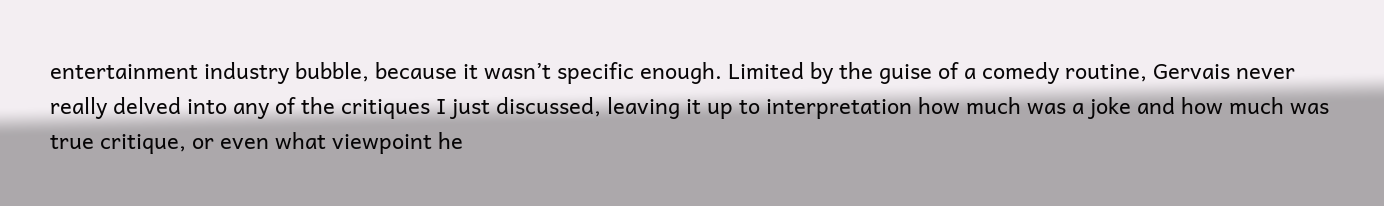entertainment industry bubble, because it wasn’t specific enough. Limited by the guise of a comedy routine, Gervais never really delved into any of the critiques I just discussed, leaving it up to interpretation how much was a joke and how much was true critique, or even what viewpoint he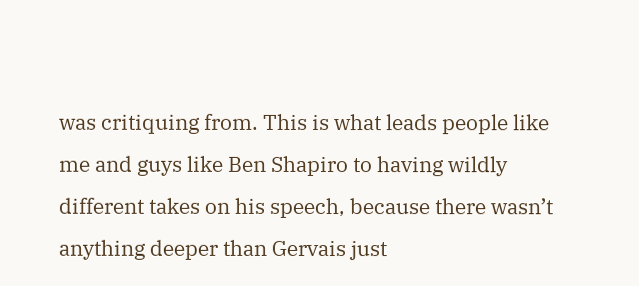was critiquing from. This is what leads people like me and guys like Ben Shapiro to having wildly different takes on his speech, because there wasn’t anything deeper than Gervais just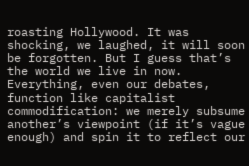roasting Hollywood. It was shocking, we laughed, it will soon be forgotten. But I guess that’s the world we live in now. Everything, even our debates, function like capitalist commodification: we merely subsume another’s viewpoint (if it’s vague enough) and spin it to reflect our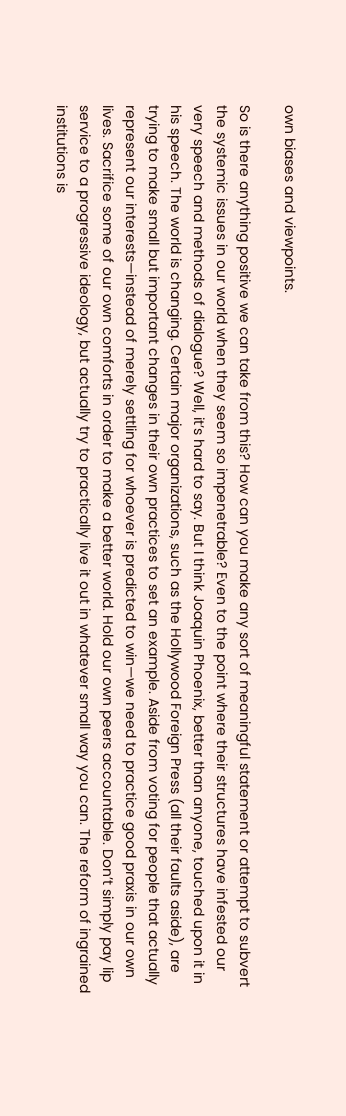own biases and viewpoints.

So is there anything positive we can take from this? How can you make any sort of meaningful statement or attempt to subvert the systemic issues in our world when they seem so impenetrable? Even to the point where their structures have infested our very speech and methods of dialogue? Well, it’s hard to say. But I think Joaquin Phoenix, better than anyone, touched upon it in his speech. The world is changing. Certain major organizations, such as the Hollywood Foreign Press (all their faults aside), are trying to make small but important changes in their own practices to set an example. Aside from voting for people that actually represent our interests—instead of merely settling for whoever is predicted to win—we need to practice good praxis in our own lives. Sacrifice some of our own comforts in order to make a better world. Hold our own peers accountable. Don’t simply pay lip service to a progressive ideology, but actually try to practically live it out in whatever small way you can. The reform of ingrained institutions is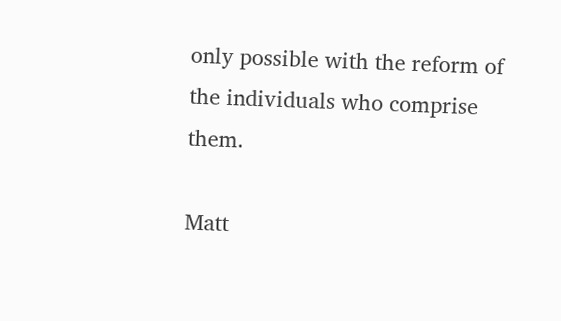only possible with the reform of the individuals who comprise them.

Matt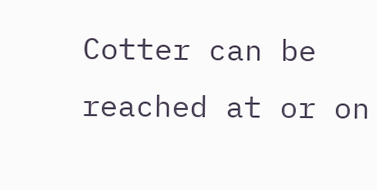Cotter can be reached at or on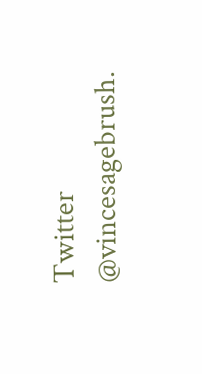Twitter @vincesagebrush.